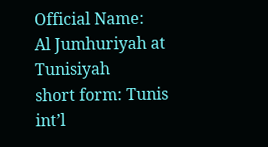Official Name:
Al Jumhuriyah at Tunisiyah
short form: Tunis
int’l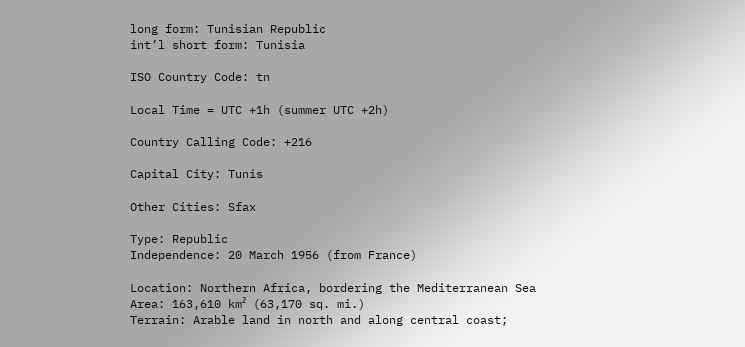long form: Tunisian Republic
int’l short form: Tunisia

ISO Country Code: tn

Local Time = UTC +1h (summer UTC +2h)

Country Calling Code: +216

Capital City: Tunis

Other Cities: Sfax

Type: Republic
Independence: 20 March 1956 (from France)

Location: Northern Africa, bordering the Mediterranean Sea
Area: 163,610 km² (63,170 sq. mi.)
Terrain: Arable land in north and along central coast;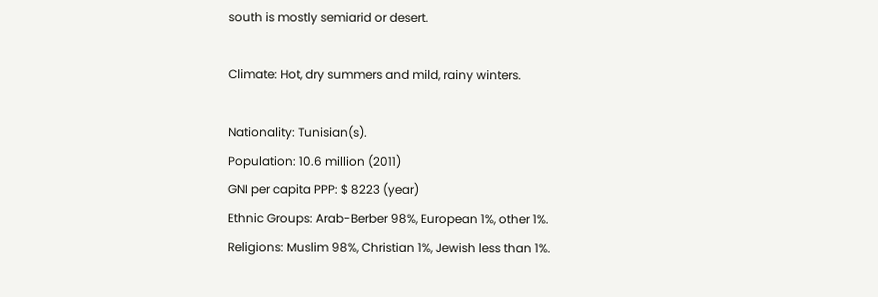south is mostly semiarid or desert.

Climate: Hot, dry summers and mild, rainy winters.

Nationality: Tunisian(s).
Population: 10.6 million (2011)
GNI per capita PPP: $ 8223 (year)
Ethnic Groups: Arab-Berber 98%, European 1%, other 1%.
Religions: Muslim 98%, Christian 1%, Jewish less than 1%.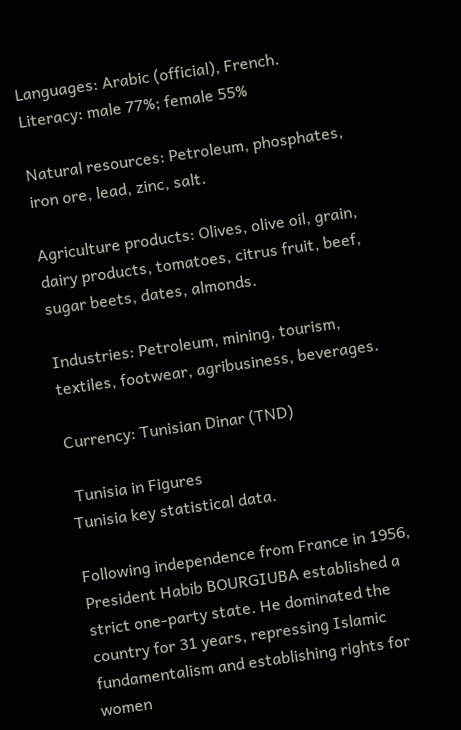Languages: Arabic (official), French.
Literacy: male 77%; female 55%

Natural resources: Petroleum, phosphates, iron ore, lead, zinc, salt.

Agriculture products: Olives, olive oil, grain, dairy products, tomatoes, citrus fruit, beef, sugar beets, dates, almonds.

Industries: Petroleum, mining, tourism, textiles, footwear, agribusiness, beverages.

Currency: Tunisian Dinar (TND)

 Tunisia in Figures
Tunisia key statistical data.

Following independence from France in 1956, President Habib BOURGIUBA established a strict one-party state. He dominated the country for 31 years, repressing Islamic fundamentalism and establishing rights for women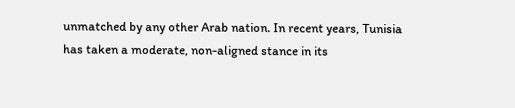unmatched by any other Arab nation. In recent years, Tunisia has taken a moderate, non-aligned stance in its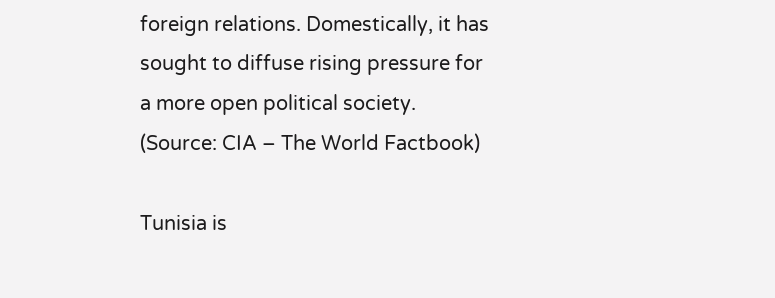foreign relations. Domestically, it has sought to diffuse rising pressure for a more open political society.
(Source: CIA – The World Factbook)

Tunisia is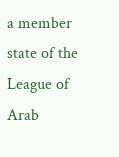a member state of the League of Arab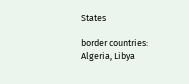States

border countries: Algeria, Libya